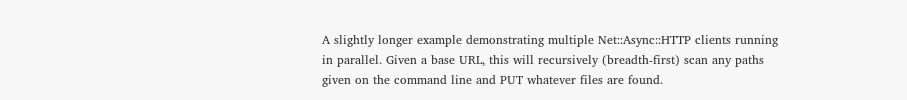A slightly longer example demonstrating multiple Net::Async::HTTP clients running in parallel. Given a base URL, this will recursively (breadth-first) scan any paths given on the command line and PUT whatever files are found.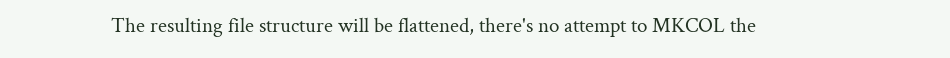The resulting file structure will be flattened, there's no attempt to MKCOL the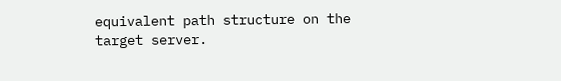equivalent path structure on the target server.